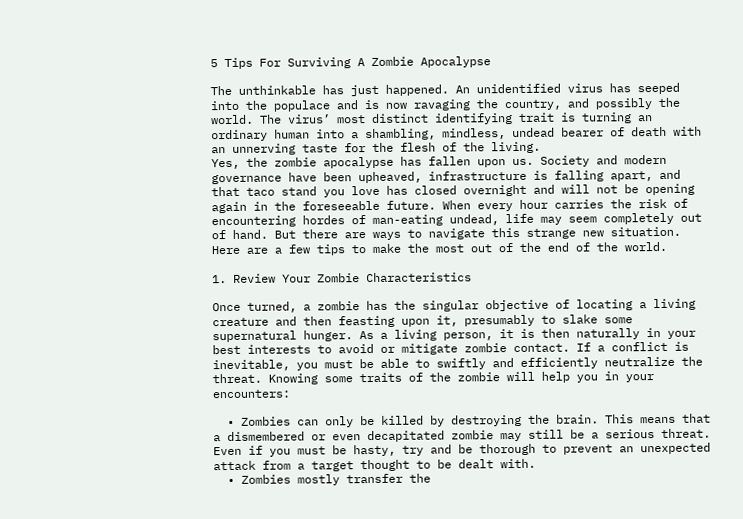5 Tips For Surviving A Zombie Apocalypse

The unthinkable has just happened. An unidentified virus has seeped into the populace and is now ravaging the country, and possibly the world. The virus’ most distinct identifying trait is turning an ordinary human into a shambling, mindless, undead bearer of death with an unnerving taste for the flesh of the living.
Yes, the zombie apocalypse has fallen upon us. Society and modern governance have been upheaved, infrastructure is falling apart, and that taco stand you love has closed overnight and will not be opening again in the foreseeable future. When every hour carries the risk of encountering hordes of man-eating undead, life may seem completely out of hand. But there are ways to navigate this strange new situation. Here are a few tips to make the most out of the end of the world.

1. Review Your Zombie Characteristics

Once turned, a zombie has the singular objective of locating a living creature and then feasting upon it, presumably to slake some supernatural hunger. As a living person, it is then naturally in your best interests to avoid or mitigate zombie contact. If a conflict is inevitable, you must be able to swiftly and efficiently neutralize the threat. Knowing some traits of the zombie will help you in your encounters:

  • Zombies can only be killed by destroying the brain. This means that a dismembered or even decapitated zombie may still be a serious threat. Even if you must be hasty, try and be thorough to prevent an unexpected attack from a target thought to be dealt with.
  • Zombies mostly transfer the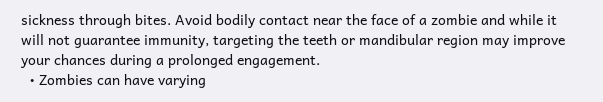sickness through bites. Avoid bodily contact near the face of a zombie and while it will not guarantee immunity, targeting the teeth or mandibular region may improve your chances during a prolonged engagement.
  • Zombies can have varying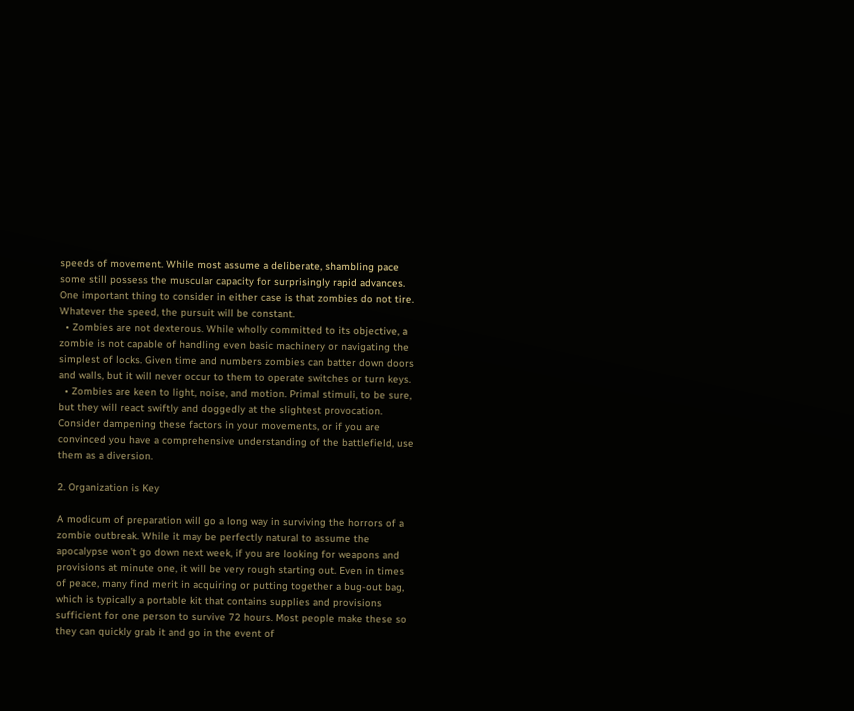speeds of movement. While most assume a deliberate, shambling pace some still possess the muscular capacity for surprisingly rapid advances. One important thing to consider in either case is that zombies do not tire. Whatever the speed, the pursuit will be constant.
  • Zombies are not dexterous. While wholly committed to its objective, a zombie is not capable of handling even basic machinery or navigating the simplest of locks. Given time and numbers zombies can batter down doors and walls, but it will never occur to them to operate switches or turn keys.
  • Zombies are keen to light, noise, and motion. Primal stimuli, to be sure, but they will react swiftly and doggedly at the slightest provocation. Consider dampening these factors in your movements, or if you are convinced you have a comprehensive understanding of the battlefield, use them as a diversion.

2. Organization is Key

A modicum of preparation will go a long way in surviving the horrors of a zombie outbreak. While it may be perfectly natural to assume the apocalypse won’t go down next week, if you are looking for weapons and provisions at minute one, it will be very rough starting out. Even in times of peace, many find merit in acquiring or putting together a bug-out bag, which is typically a portable kit that contains supplies and provisions sufficient for one person to survive 72 hours. Most people make these so they can quickly grab it and go in the event of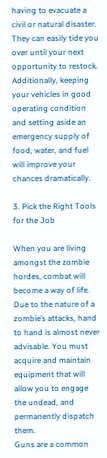having to evacuate a civil or natural disaster. They can easily tide you over until your next opportunity to restock. Additionally, keeping your vehicles in good operating condition and setting aside an emergency supply of food, water, and fuel will improve your chances dramatically.

3. Pick the Right Tools for the Job

When you are living amongst the zombie hordes, combat will become a way of life. Due to the nature of a zombie’s attacks, hand to hand is almost never advisable. You must acquire and maintain equipment that will allow you to engage the undead, and permanently dispatch them.
Guns are a common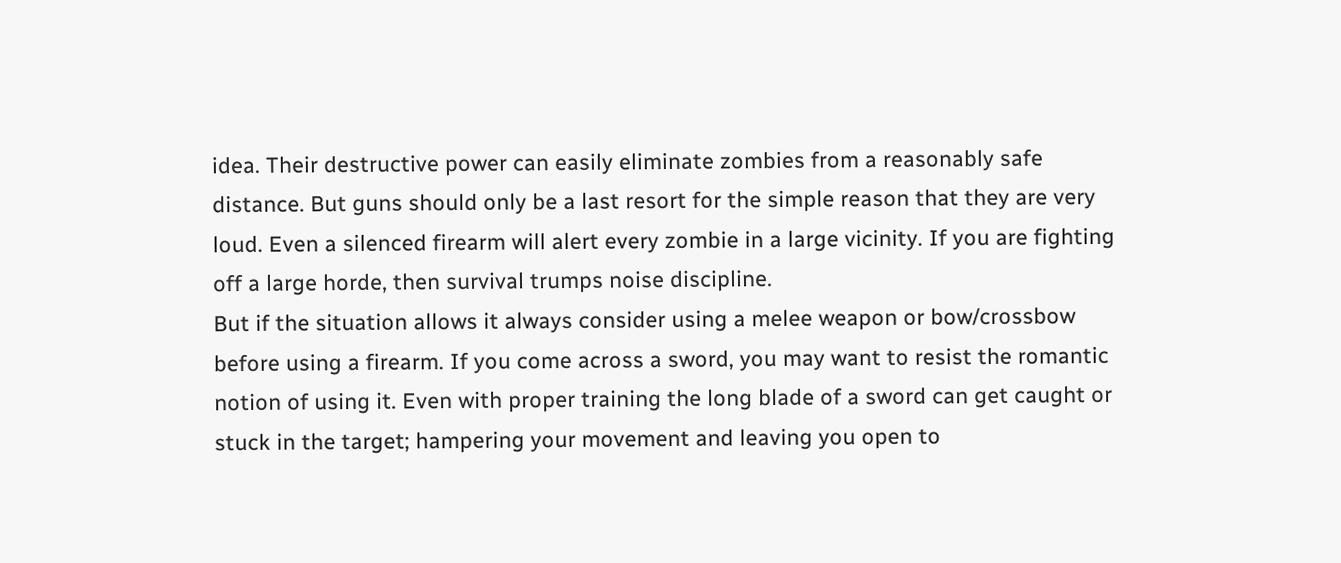idea. Their destructive power can easily eliminate zombies from a reasonably safe distance. But guns should only be a last resort for the simple reason that they are very loud. Even a silenced firearm will alert every zombie in a large vicinity. If you are fighting off a large horde, then survival trumps noise discipline.
But if the situation allows it always consider using a melee weapon or bow/crossbow before using a firearm. If you come across a sword, you may want to resist the romantic notion of using it. Even with proper training the long blade of a sword can get caught or stuck in the target; hampering your movement and leaving you open to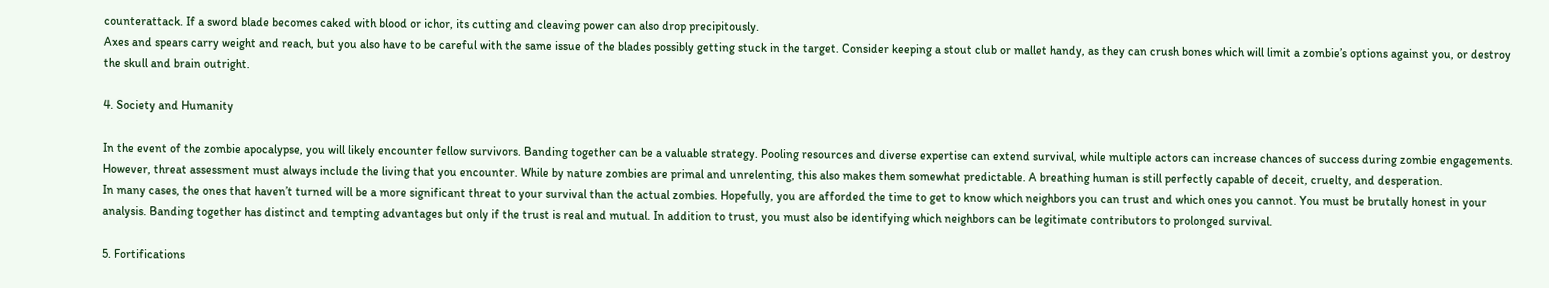counterattack. If a sword blade becomes caked with blood or ichor, its cutting and cleaving power can also drop precipitously.
Axes and spears carry weight and reach, but you also have to be careful with the same issue of the blades possibly getting stuck in the target. Consider keeping a stout club or mallet handy, as they can crush bones which will limit a zombie’s options against you, or destroy the skull and brain outright.

4. Society and Humanity

In the event of the zombie apocalypse, you will likely encounter fellow survivors. Banding together can be a valuable strategy. Pooling resources and diverse expertise can extend survival, while multiple actors can increase chances of success during zombie engagements. However, threat assessment must always include the living that you encounter. While by nature zombies are primal and unrelenting, this also makes them somewhat predictable. A breathing human is still perfectly capable of deceit, cruelty, and desperation.
In many cases, the ones that haven’t turned will be a more significant threat to your survival than the actual zombies. Hopefully, you are afforded the time to get to know which neighbors you can trust and which ones you cannot. You must be brutally honest in your analysis. Banding together has distinct and tempting advantages but only if the trust is real and mutual. In addition to trust, you must also be identifying which neighbors can be legitimate contributors to prolonged survival.

5. Fortifications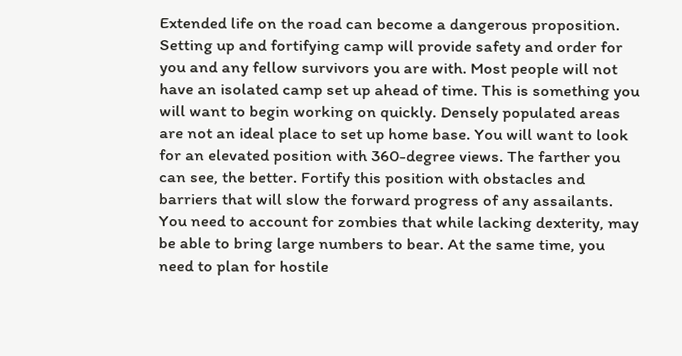Extended life on the road can become a dangerous proposition. Setting up and fortifying camp will provide safety and order for you and any fellow survivors you are with. Most people will not have an isolated camp set up ahead of time. This is something you will want to begin working on quickly. Densely populated areas are not an ideal place to set up home base. You will want to look for an elevated position with 360-degree views. The farther you can see, the better. Fortify this position with obstacles and barriers that will slow the forward progress of any assailants. You need to account for zombies that while lacking dexterity, may be able to bring large numbers to bear. At the same time, you need to plan for hostile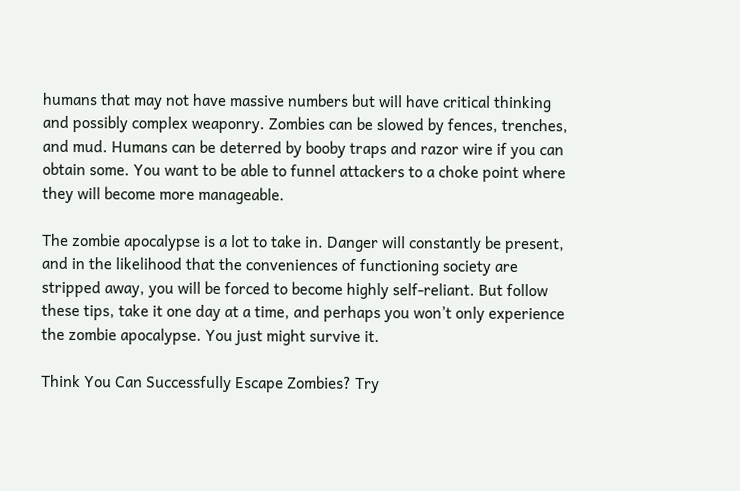humans that may not have massive numbers but will have critical thinking and possibly complex weaponry. Zombies can be slowed by fences, trenches, and mud. Humans can be deterred by booby traps and razor wire if you can obtain some. You want to be able to funnel attackers to a choke point where they will become more manageable.

The zombie apocalypse is a lot to take in. Danger will constantly be present, and in the likelihood that the conveniences of functioning society are stripped away, you will be forced to become highly self-reliant. But follow these tips, take it one day at a time, and perhaps you won’t only experience the zombie apocalypse. You just might survive it.

Think You Can Successfully Escape Zombies? Try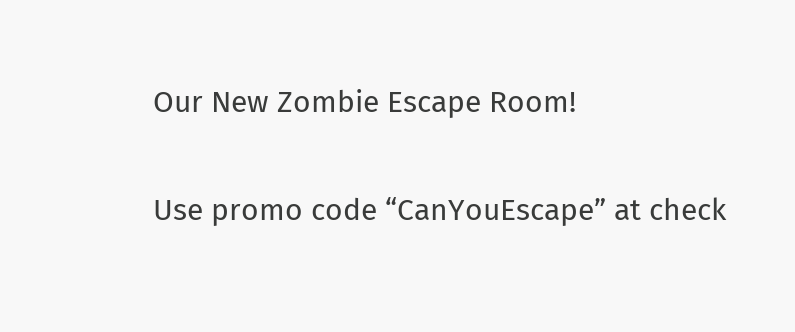Our New Zombie Escape Room!

Use promo code “CanYouEscape” at check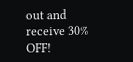out and receive 30% OFF!